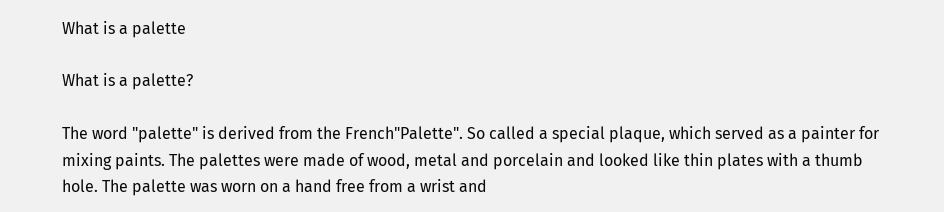What is a palette

What is a palette?

The word "palette" is derived from the French"Palette". So called a special plaque, which served as a painter for mixing paints. The palettes were made of wood, metal and porcelain and looked like thin plates with a thumb hole. The palette was worn on a hand free from a wrist and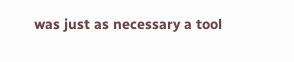was just as necessary a tool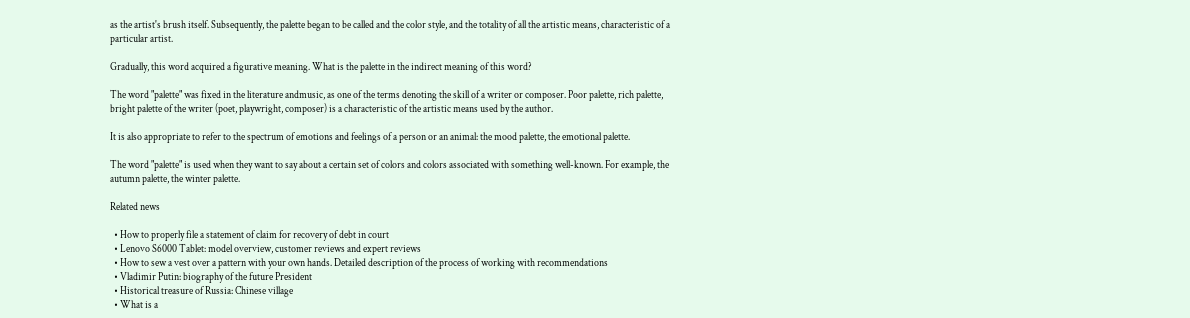as the artist's brush itself. Subsequently, the palette began to be called and the color style, and the totality of all the artistic means, characteristic of a particular artist.

Gradually, this word acquired a figurative meaning. What is the palette in the indirect meaning of this word?

The word "palette" was fixed in the literature andmusic, as one of the terms denoting the skill of a writer or composer. Poor palette, rich palette, bright palette of the writer (poet, playwright, composer) is a characteristic of the artistic means used by the author.

It is also appropriate to refer to the spectrum of emotions and feelings of a person or an animal: the mood palette, the emotional palette.

The word "palette" is used when they want to say about a certain set of colors and colors associated with something well-known. For example, the autumn palette, the winter palette.

Related news

  • How to properly file a statement of claim for recovery of debt in court
  • Lenovo S6000 Tablet: model overview, customer reviews and expert reviews
  • How to sew a vest over a pattern with your own hands. Detailed description of the process of working with recommendations
  • Vladimir Putin: biography of the future President
  • Historical treasure of Russia: Chinese village
  • What is a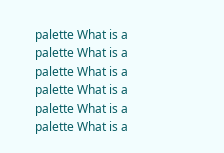palette What is a palette What is a palette What is a palette What is a palette What is a palette What is a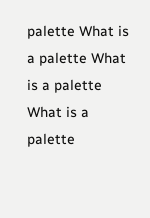palette What is a palette What is a palette What is a palette